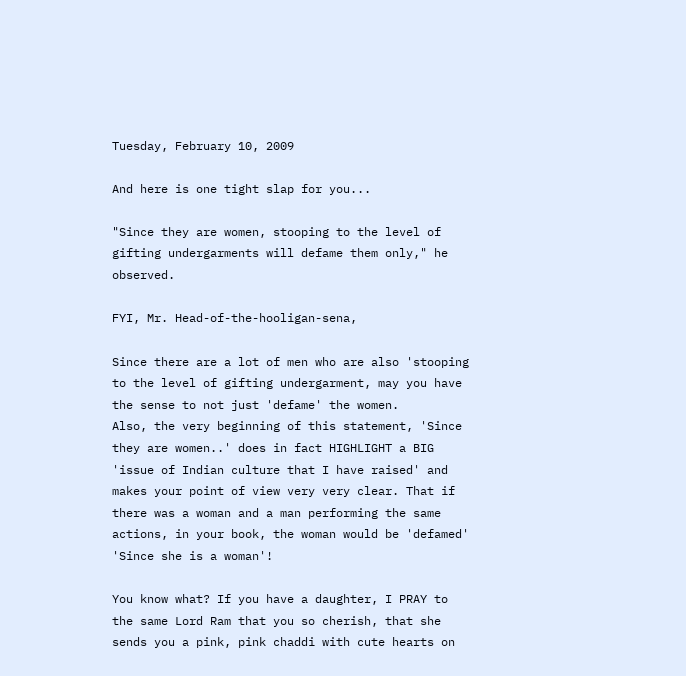Tuesday, February 10, 2009

And here is one tight slap for you...

"Since they are women, stooping to the level of gifting undergarments will defame them only," he observed.

FYI, Mr. Head-of-the-hooligan-sena,

Since there are a lot of men who are also 'stooping to the level of gifting undergarment, may you have the sense to not just 'defame' the women.
Also, the very beginning of this statement, 'Since they are women..' does in fact HIGHLIGHT a BIG 'issue of Indian culture that I have raised' and makes your point of view very very clear. That if there was a woman and a man performing the same actions, in your book, the woman would be 'defamed' 'Since she is a woman'!

You know what? If you have a daughter, I PRAY to the same Lord Ram that you so cherish, that she sends you a pink, pink chaddi with cute hearts on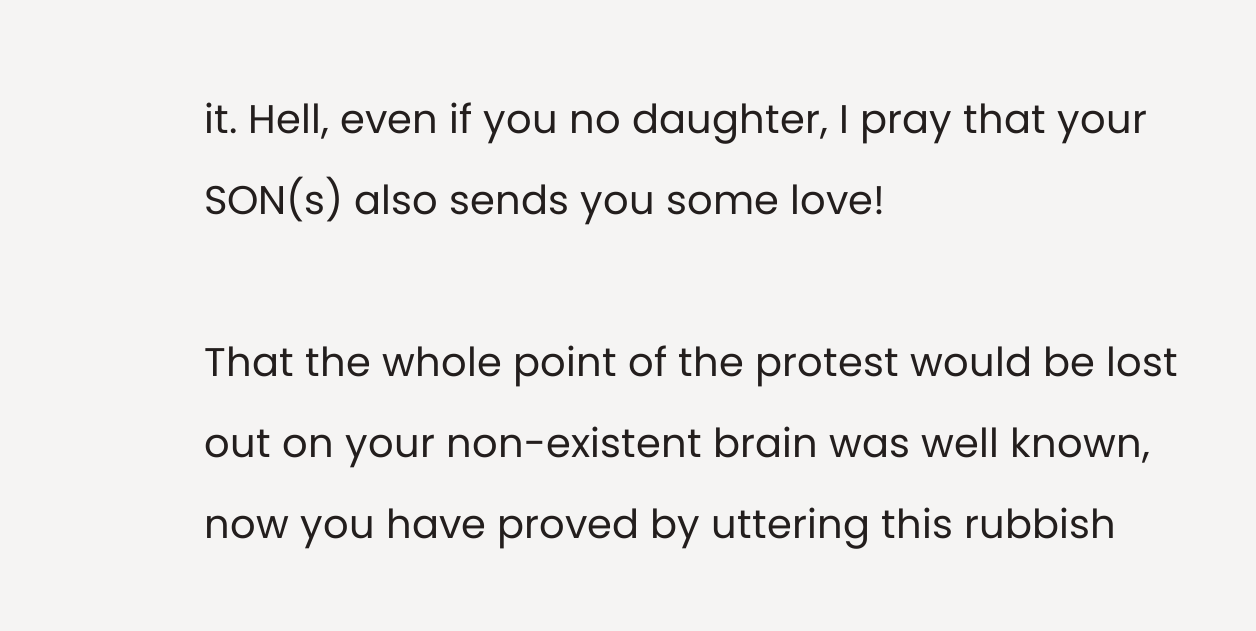it. Hell, even if you no daughter, I pray that your SON(s) also sends you some love!

That the whole point of the protest would be lost out on your non-existent brain was well known, now you have proved by uttering this rubbish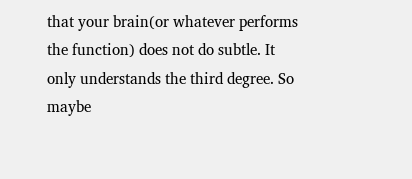that your brain(or whatever performs the function) does not do subtle. It only understands the third degree. So maybe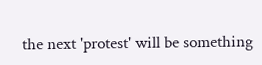the next 'protest' will be something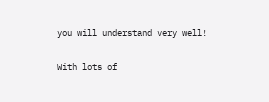you will understand very well!

With lots of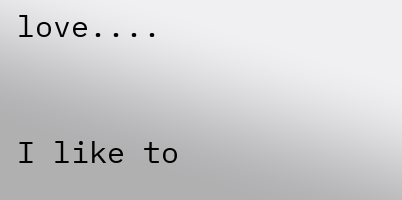love....


I like to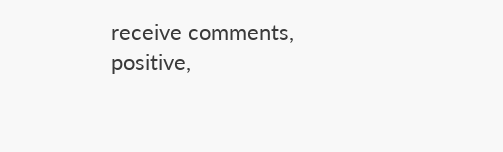receive comments, positive,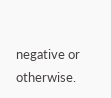negative or otherwise.